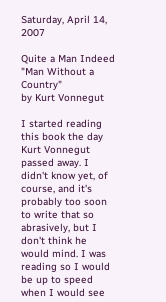Saturday, April 14, 2007

Quite a Man Indeed
"Man Without a Country"
by Kurt Vonnegut

I started reading this book the day Kurt Vonnegut passed away. I didn't know yet, of course, and it's probably too soon to write that so abrasively, but I don't think he would mind. I was reading so I would be up to speed when I would see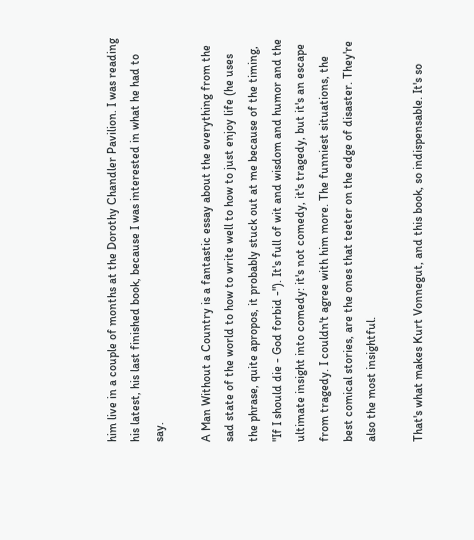him live in a couple of months at the Dorothy Chandler Pavilion. I was reading his latest, his last finished book, because I was interested in what he had to say.

A Man Without a Country is a fantastic essay about the everything from the sad state of the world to how to write well to how to just enjoy life (he uses the phrase, quite apropos, it probably stuck out at me because of the timing, "If I should die - God forbid -"). It's full of wit and wisdom and humor and the ultimate insight into comedy: it's not comedy, it's tragedy, but it's an escape from tragedy. I couldn't agree with him more. The funniest situations, the best comical stories, are the ones that teeter on the edge of disaster. They're also the most insightful.

That's what makes Kurt Vonnegut, and this book, so indispensable. It's so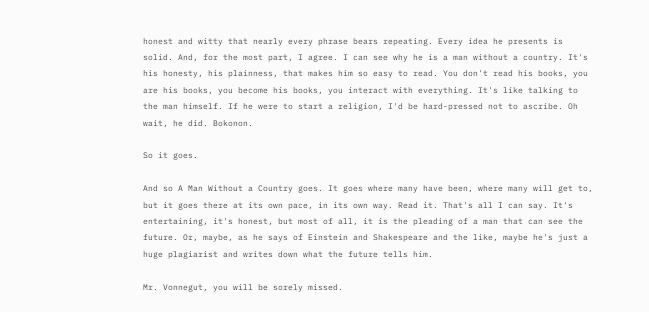honest and witty that nearly every phrase bears repeating. Every idea he presents is solid. And, for the most part, I agree. I can see why he is a man without a country. It's his honesty, his plainness, that makes him so easy to read. You don't read his books, you are his books, you become his books, you interact with everything. It's like talking to the man himself. If he were to start a religion, I'd be hard-pressed not to ascribe. Oh wait, he did. Bokonon.

So it goes.

And so A Man Without a Country goes. It goes where many have been, where many will get to, but it goes there at its own pace, in its own way. Read it. That's all I can say. It's entertaining, it's honest, but most of all, it is the pleading of a man that can see the future. Or, maybe, as he says of Einstein and Shakespeare and the like, maybe he's just a huge plagiarist and writes down what the future tells him.

Mr. Vonnegut, you will be sorely missed.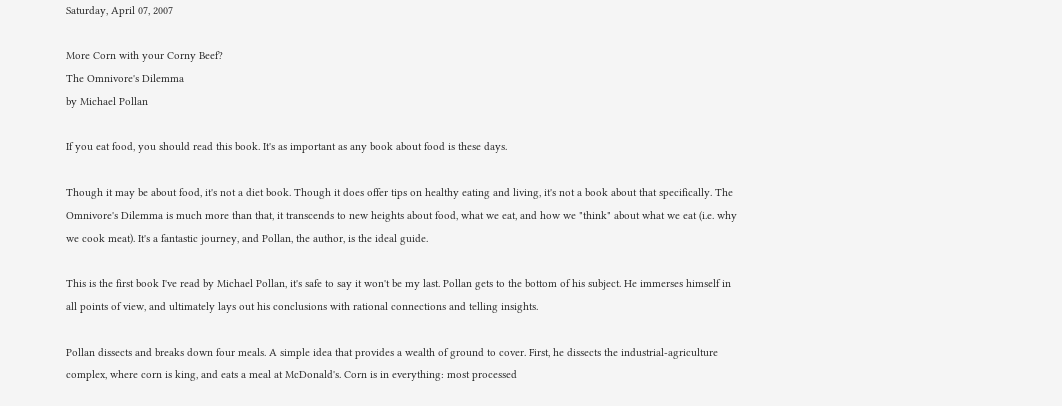Saturday, April 07, 2007

More Corn with your Corny Beef?
The Omnivore's Dilemma
by Michael Pollan

If you eat food, you should read this book. It's as important as any book about food is these days.

Though it may be about food, it's not a diet book. Though it does offer tips on healthy eating and living, it's not a book about that specifically. The Omnivore's Dilemma is much more than that, it transcends to new heights about food, what we eat, and how we "think" about what we eat (i.e. why we cook meat). It's a fantastic journey, and Pollan, the author, is the ideal guide.

This is the first book I've read by Michael Pollan, it's safe to say it won't be my last. Pollan gets to the bottom of his subject. He immerses himself in all points of view, and ultimately lays out his conclusions with rational connections and telling insights.

Pollan dissects and breaks down four meals. A simple idea that provides a wealth of ground to cover. First, he dissects the industrial-agriculture complex, where corn is king, and eats a meal at McDonald's. Corn is in everything: most processed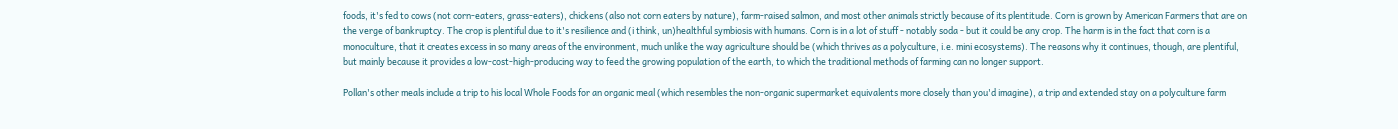foods, it's fed to cows (not corn-eaters, grass-eaters), chickens (also not corn eaters by nature), farm-raised salmon, and most other animals strictly because of its plentitude. Corn is grown by American Farmers that are on the verge of bankruptcy. The crop is plentiful due to it's resilience and (i think, un)healthful symbiosis with humans. Corn is in a lot of stuff - notably soda - but it could be any crop. The harm is in the fact that corn is a monoculture, that it creates excess in so many areas of the environment, much unlike the way agriculture should be (which thrives as a polyculture, i.e. mini ecosystems). The reasons why it continues, though, are plentiful, but mainly because it provides a low-cost-high-producing way to feed the growing population of the earth, to which the traditional methods of farming can no longer support.

Pollan's other meals include a trip to his local Whole Foods for an organic meal (which resembles the non-organic supermarket equivalents more closely than you'd imagine), a trip and extended stay on a polyculture farm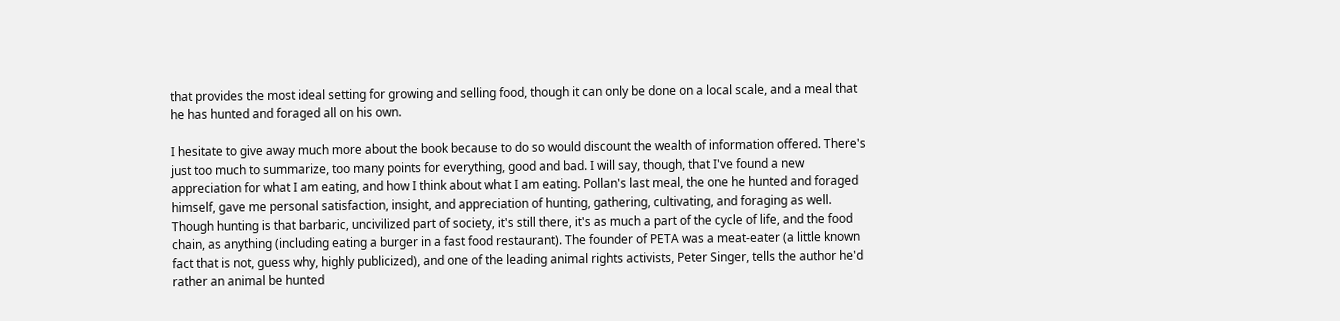that provides the most ideal setting for growing and selling food, though it can only be done on a local scale, and a meal that he has hunted and foraged all on his own.

I hesitate to give away much more about the book because to do so would discount the wealth of information offered. There's just too much to summarize, too many points for everything, good and bad. I will say, though, that I've found a new appreciation for what I am eating, and how I think about what I am eating. Pollan's last meal, the one he hunted and foraged himself, gave me personal satisfaction, insight, and appreciation of hunting, gathering, cultivating, and foraging as well. Though hunting is that barbaric, uncivilized part of society, it's still there, it's as much a part of the cycle of life, and the food chain, as anything (including eating a burger in a fast food restaurant). The founder of PETA was a meat-eater (a little known fact that is not, guess why, highly publicized), and one of the leading animal rights activists, Peter Singer, tells the author he'd rather an animal be hunted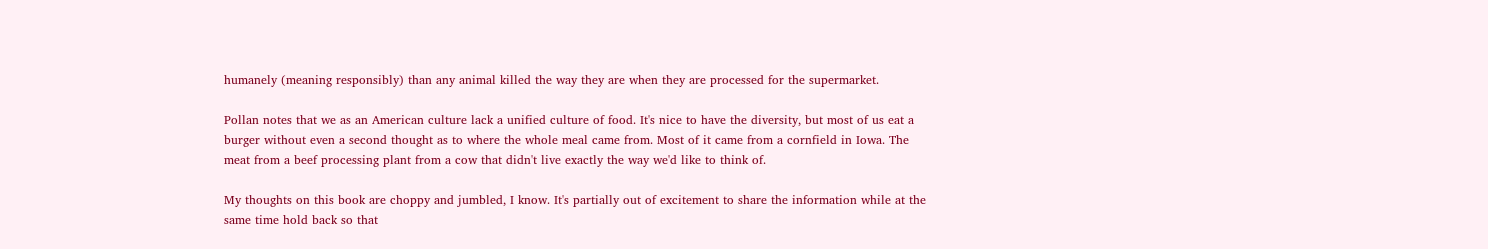humanely (meaning responsibly) than any animal killed the way they are when they are processed for the supermarket.

Pollan notes that we as an American culture lack a unified culture of food. It's nice to have the diversity, but most of us eat a burger without even a second thought as to where the whole meal came from. Most of it came from a cornfield in Iowa. The meat from a beef processing plant from a cow that didn't live exactly the way we'd like to think of.

My thoughts on this book are choppy and jumbled, I know. It's partially out of excitement to share the information while at the same time hold back so that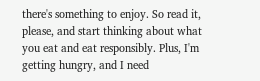there's something to enjoy. So read it, please, and start thinking about what you eat and eat responsibly. Plus, I'm getting hungry, and I need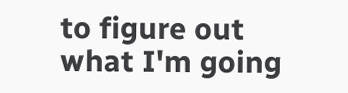to figure out what I'm going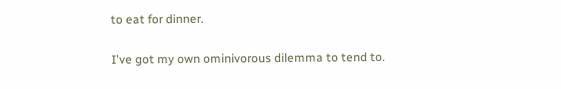to eat for dinner.

I've got my own ominivorous dilemma to tend to.